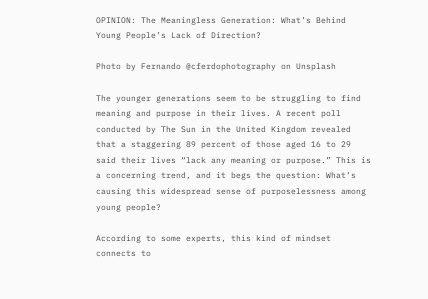OPINION: The Meaningless Generation: What’s Behind Young People’s Lack of Direction?

Photo by Fernando @cferdophotography on Unsplash

The younger generations seem to be struggling to find meaning and purpose in their lives. A recent poll conducted by The Sun in the United Kingdom revealed that a staggering 89 percent of those aged 16 to 29 said their lives “lack any meaning or purpose.” This is a concerning trend, and it begs the question: What’s causing this widespread sense of purposelessness among young people?

According to some experts, this kind of mindset connects to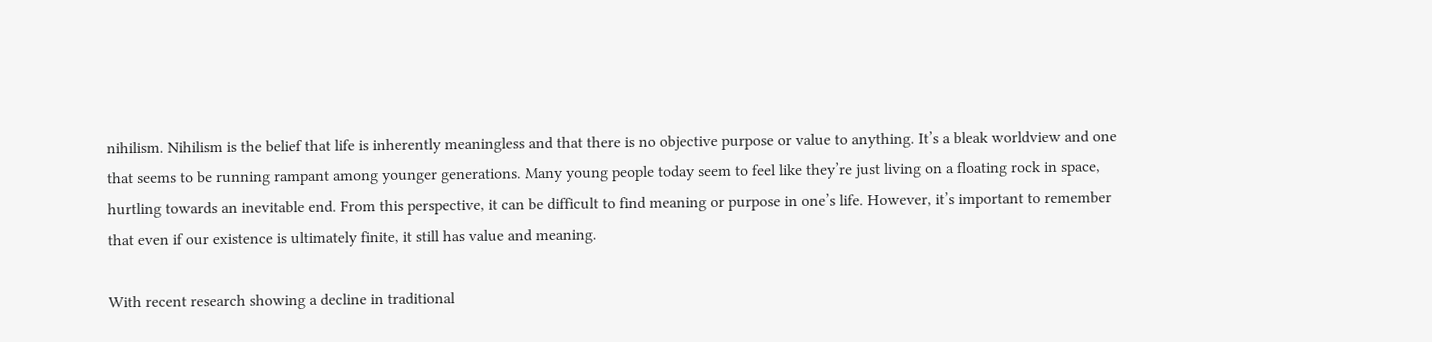nihilism. Nihilism is the belief that life is inherently meaningless and that there is no objective purpose or value to anything. It’s a bleak worldview and one that seems to be running rampant among younger generations. Many young people today seem to feel like they’re just living on a floating rock in space, hurtling towards an inevitable end. From this perspective, it can be difficult to find meaning or purpose in one’s life. However, it’s important to remember that even if our existence is ultimately finite, it still has value and meaning.

With recent research showing a decline in traditional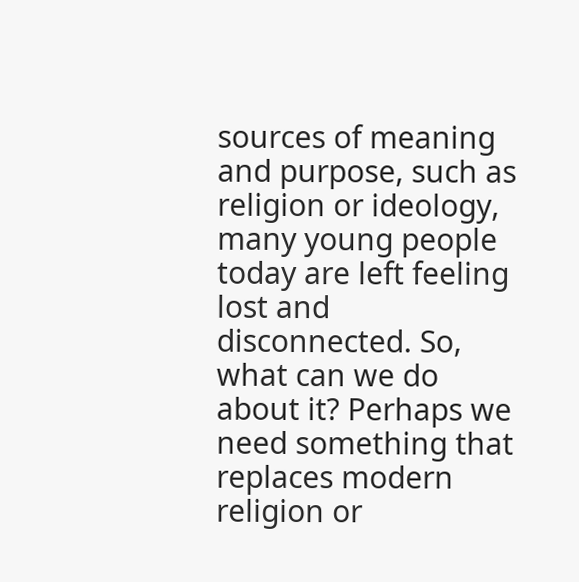sources of meaning and purpose, such as religion or ideology, many young people today are left feeling lost and disconnected. So, what can we do about it? Perhaps we need something that replaces modern religion or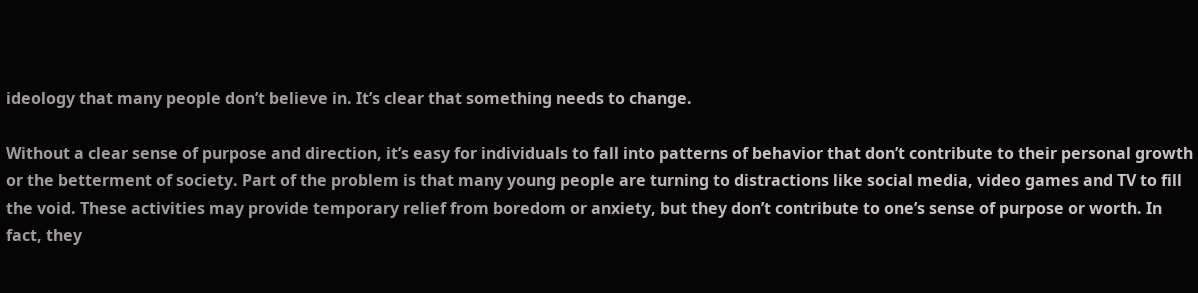ideology that many people don’t believe in. It’s clear that something needs to change.

Without a clear sense of purpose and direction, it’s easy for individuals to fall into patterns of behavior that don’t contribute to their personal growth or the betterment of society. Part of the problem is that many young people are turning to distractions like social media, video games and TV to fill the void. These activities may provide temporary relief from boredom or anxiety, but they don’t contribute to one’s sense of purpose or worth. In fact, they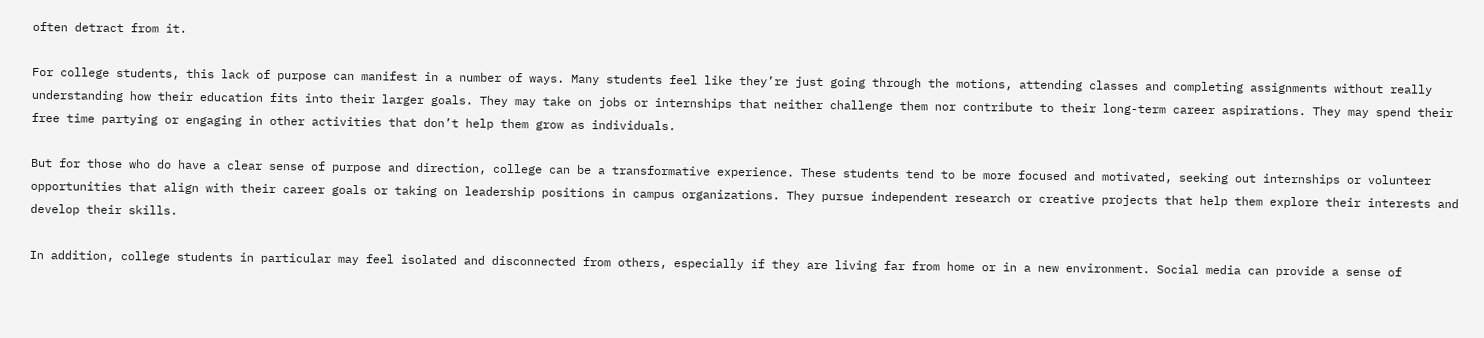often detract from it.

For college students, this lack of purpose can manifest in a number of ways. Many students feel like they’re just going through the motions, attending classes and completing assignments without really understanding how their education fits into their larger goals. They may take on jobs or internships that neither challenge them nor contribute to their long-term career aspirations. They may spend their free time partying or engaging in other activities that don’t help them grow as individuals.

But for those who do have a clear sense of purpose and direction, college can be a transformative experience. These students tend to be more focused and motivated, seeking out internships or volunteer opportunities that align with their career goals or taking on leadership positions in campus organizations. They pursue independent research or creative projects that help them explore their interests and develop their skills.

In addition, college students in particular may feel isolated and disconnected from others, especially if they are living far from home or in a new environment. Social media can provide a sense of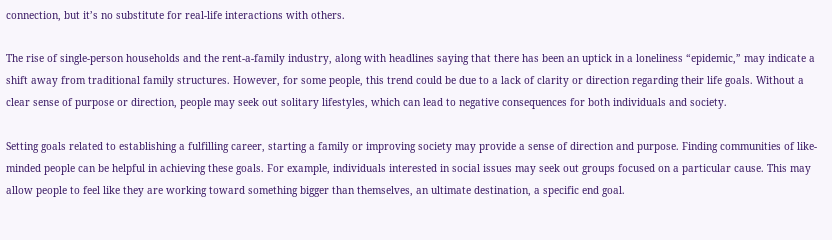connection, but it’s no substitute for real-life interactions with others.

The rise of single-person households and the rent-a-family industry, along with headlines saying that there has been an uptick in a loneliness “epidemic,” may indicate a shift away from traditional family structures. However, for some people, this trend could be due to a lack of clarity or direction regarding their life goals. Without a clear sense of purpose or direction, people may seek out solitary lifestyles, which can lead to negative consequences for both individuals and society.

Setting goals related to establishing a fulfilling career, starting a family or improving society may provide a sense of direction and purpose. Finding communities of like-minded people can be helpful in achieving these goals. For example, individuals interested in social issues may seek out groups focused on a particular cause. This may allow people to feel like they are working toward something bigger than themselves, an ultimate destination, a specific end goal.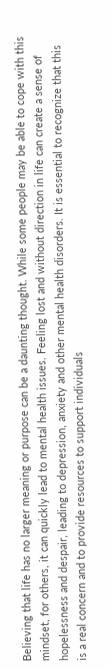Believing that life has no larger meaning or purpose can be a daunting thought. While some people may be able to cope with this mindset, for others, it can quickly lead to mental health issues. Feeling lost and without direction in life can create a sense of hopelessness and despair, leading to depression, anxiety and other mental health disorders. It is essential to recognize that this is a real concern and to provide resources to support individuals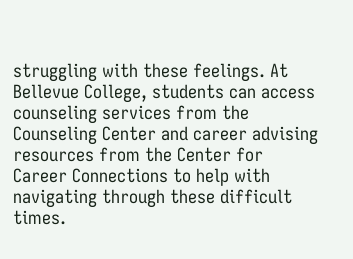struggling with these feelings. At Bellevue College, students can access counseling services from the Counseling Center and career advising resources from the Center for Career Connections to help with navigating through these difficult times.